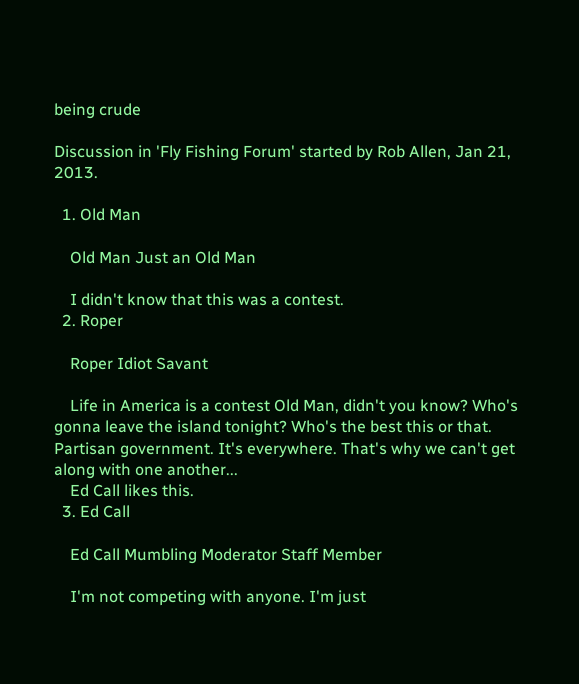being crude

Discussion in 'Fly Fishing Forum' started by Rob Allen, Jan 21, 2013.

  1. Old Man

    Old Man Just an Old Man

    I didn't know that this was a contest.
  2. Roper

    Roper Idiot Savant

    Life in America is a contest Old Man, didn't you know? Who's gonna leave the island tonight? Who's the best this or that. Partisan government. It's everywhere. That's why we can't get along with one another...
    Ed Call likes this.
  3. Ed Call

    Ed Call Mumbling Moderator Staff Member

    I'm not competing with anyone. I'm just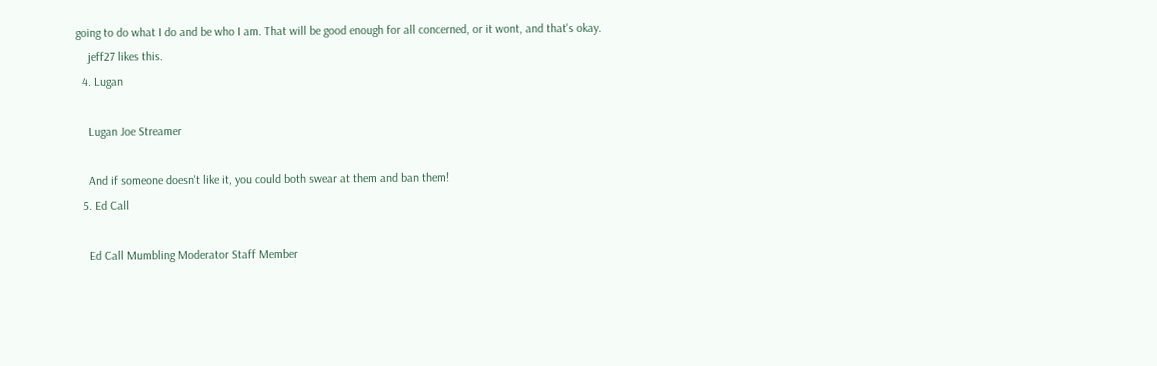going to do what I do and be who I am. That will be good enough for all concerned, or it wont, and that's okay.
    jeff27 likes this.
  4. Lugan

    Lugan Joe Streamer

    And if someone doesn't like it, you could both swear at them and ban them!
  5. Ed Call

    Ed Call Mumbling Moderator Staff Member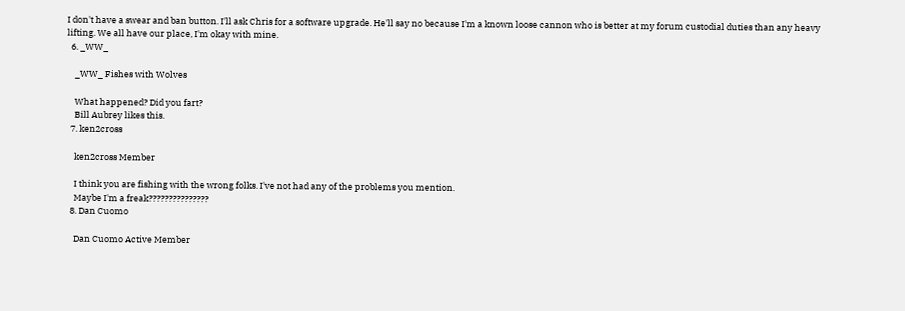I don't have a swear and ban button. I'll ask Chris for a software upgrade. He'll say no because I'm a known loose cannon who is better at my forum custodial duties than any heavy lifting. We all have our place, I'm okay with mine.
  6. _WW_

    _WW_ Fishes with Wolves

    What happened? Did you fart?
    Bill Aubrey likes this.
  7. ken2cross

    ken2cross Member

    I think you are fishing with the wrong folks. I've not had any of the problems you mention.
    Maybe I'm a freak???????????????
  8. Dan Cuomo

    Dan Cuomo Active Member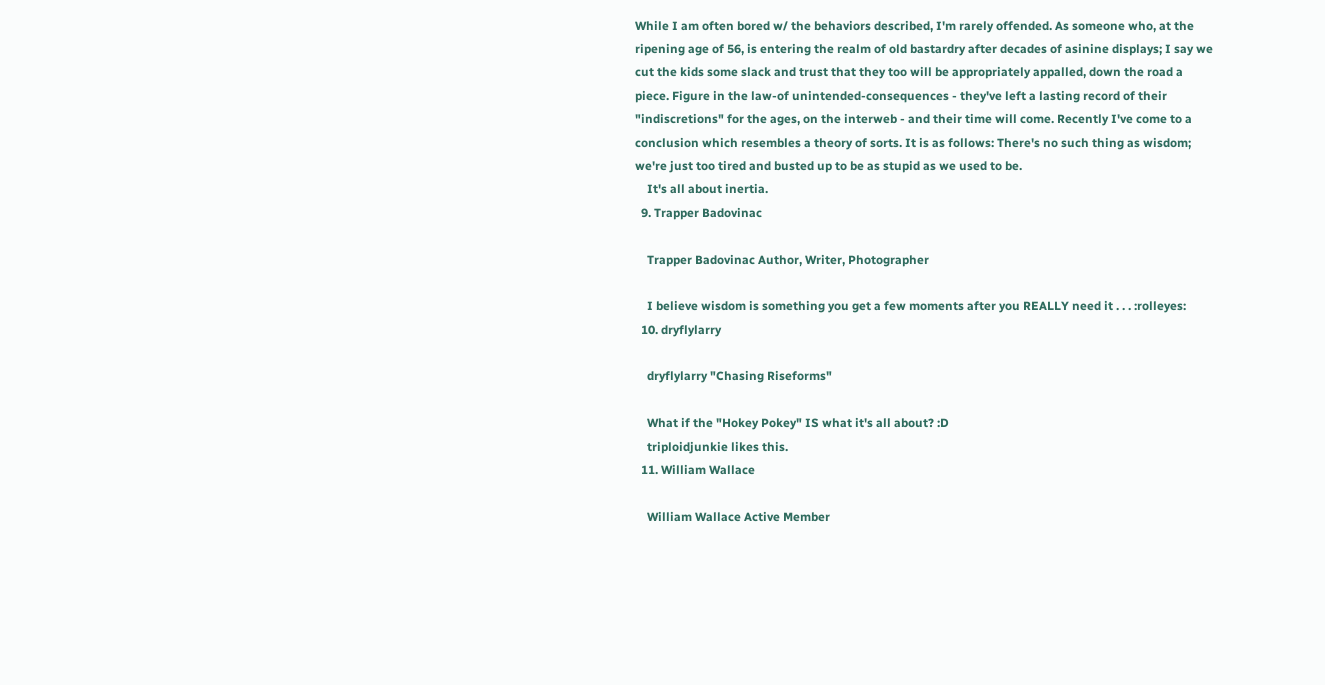While I am often bored w/ the behaviors described, I'm rarely offended. As someone who, at the ripening age of 56, is entering the realm of old bastardry after decades of asinine displays; I say we cut the kids some slack and trust that they too will be appropriately appalled, down the road a piece. Figure in the law-of unintended-consequences - they've left a lasting record of their "indiscretions" for the ages, on the interweb - and their time will come. Recently I've come to a conclusion which resembles a theory of sorts. It is as follows: There's no such thing as wisdom; we're just too tired and busted up to be as stupid as we used to be.
    It's all about inertia.
  9. Trapper Badovinac

    Trapper Badovinac Author, Writer, Photographer

    I believe wisdom is something you get a few moments after you REALLY need it . . . :rolleyes:
  10. dryflylarry

    dryflylarry "Chasing Riseforms"

    What if the "Hokey Pokey" IS what it's all about? :D
    triploidjunkie likes this.
  11. William Wallace

    William Wallace Active Member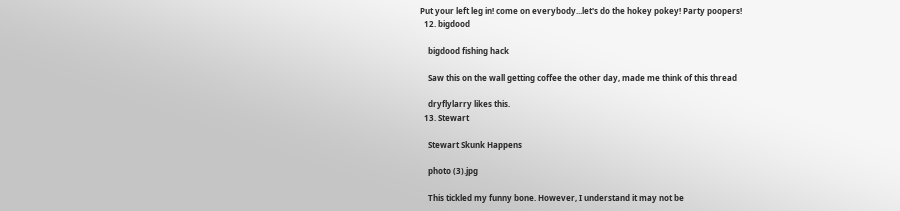Put your left leg in! come on everybody...let's do the hokey pokey! Party poopers!
  12. bigdood

    bigdood fishing hack

    Saw this on the wall getting coffee the other day, made me think of this thread

    dryflylarry likes this.
  13. Stewart

    Stewart Skunk Happens

    photo (3).jpg

    This tickled my funny bone. However, I understand it may not be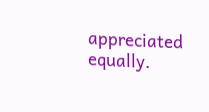appreciated equally.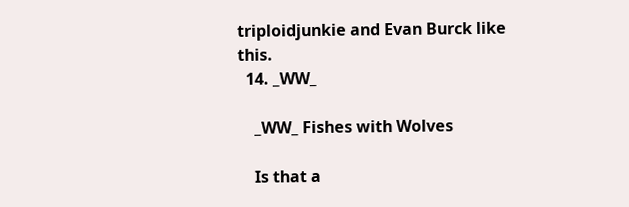triploidjunkie and Evan Burck like this.
  14. _WW_

    _WW_ Fishes with Wolves

    Is that a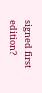signed first edition?